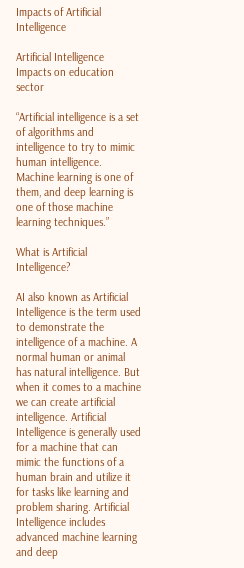Impacts of Artificial Intelligence

Artificial Intelligence Impacts on education sector

“Artificial intelligence is a set of algorithms and intelligence to try to mimic human intelligence. Machine learning is one of them, and deep learning is one of those machine learning techniques.”

What is Artificial Intelligence?

AI also known as Artificial Intelligence is the term used to demonstrate the intelligence of a machine. A normal human or animal has natural intelligence. But when it comes to a machine we can create artificial intelligence. Artificial Intelligence is generally used for a machine that can mimic the functions of a human brain and utilize it for tasks like learning and problem sharing. Artificial Intelligence includes advanced machine learning and deep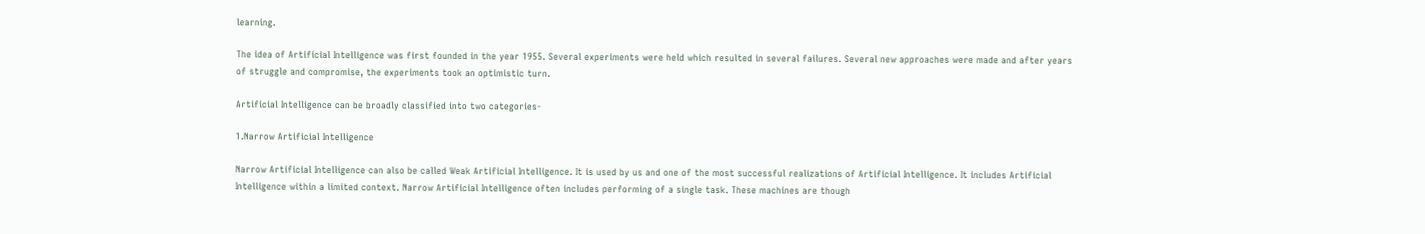learning.

The idea of Artificial Intelligence was first founded in the year 1955. Several experiments were held which resulted in several failures. Several new approaches were made and after years of struggle and compromise, the experiments took an optimistic turn.

Artificial Intelligence can be broadly classified into two categories-

1.Narrow Artificial Intelligence

Narrow Artificial Intelligence can also be called Weak Artificial Intelligence. It is used by us and one of the most successful realizations of Artificial Intelligence. It includes Artificial Intelligence within a limited context. Narrow Artificial Intelligence often includes performing of a single task. These machines are though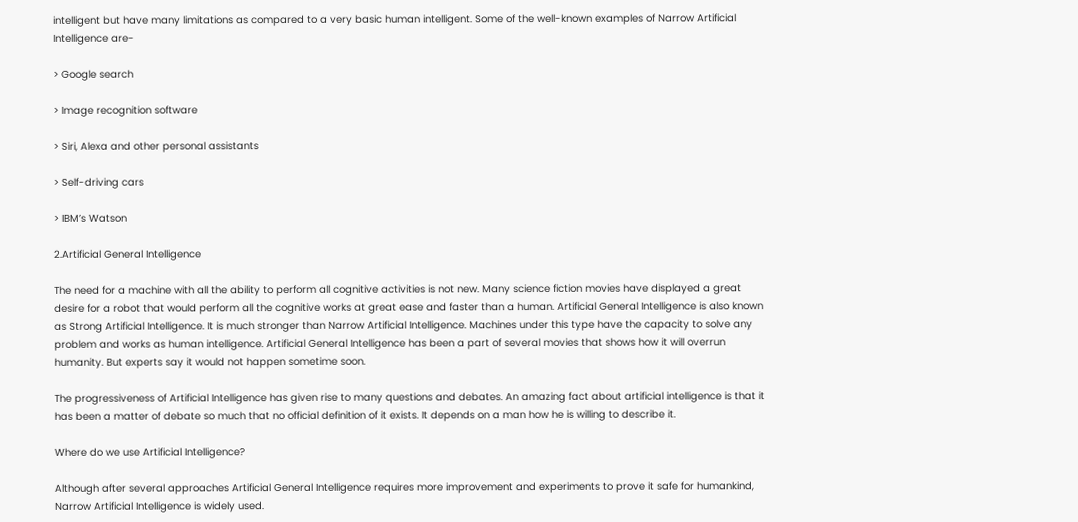intelligent but have many limitations as compared to a very basic human intelligent. Some of the well-known examples of Narrow Artificial Intelligence are-

> Google search

> Image recognition software

> Siri, Alexa and other personal assistants

> Self-driving cars

> IBM’s Watson

2.Artificial General Intelligence

The need for a machine with all the ability to perform all cognitive activities is not new. Many science fiction movies have displayed a great desire for a robot that would perform all the cognitive works at great ease and faster than a human. Artificial General Intelligence is also known as Strong Artificial Intelligence. It is much stronger than Narrow Artificial Intelligence. Machines under this type have the capacity to solve any problem and works as human intelligence. Artificial General Intelligence has been a part of several movies that shows how it will overrun humanity. But experts say it would not happen sometime soon.

The progressiveness of Artificial Intelligence has given rise to many questions and debates. An amazing fact about artificial intelligence is that it has been a matter of debate so much that no official definition of it exists. It depends on a man how he is willing to describe it.

Where do we use Artificial Intelligence?

Although after several approaches Artificial General Intelligence requires more improvement and experiments to prove it safe for humankind, Narrow Artificial Intelligence is widely used.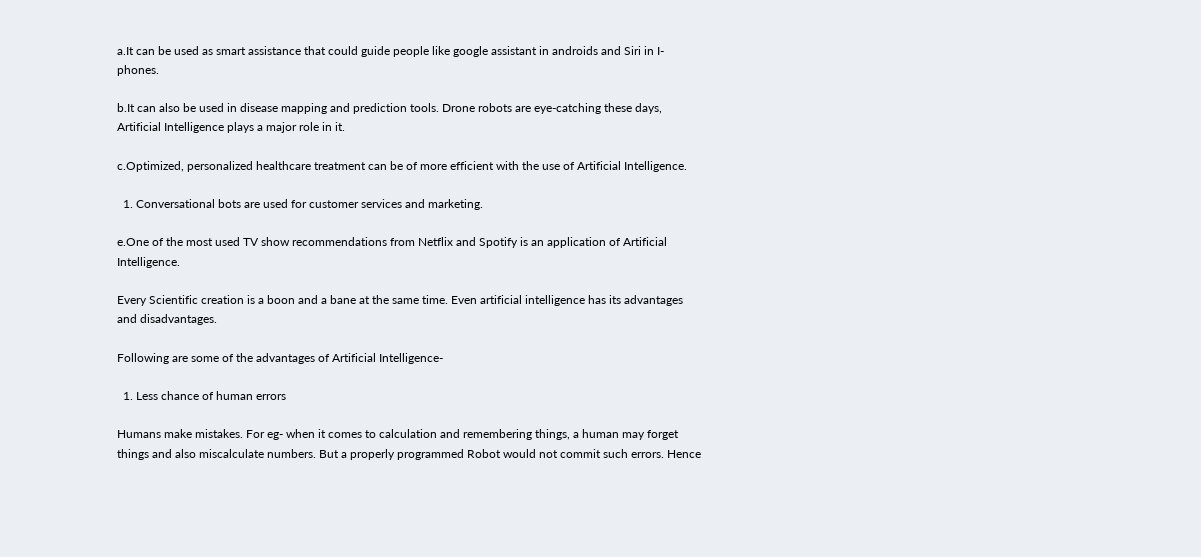a.It can be used as smart assistance that could guide people like google assistant in androids and Siri in I-phones.

b.It can also be used in disease mapping and prediction tools. Drone robots are eye-catching these days, Artificial Intelligence plays a major role in it.

c.Optimized, personalized healthcare treatment can be of more efficient with the use of Artificial Intelligence.

  1. Conversational bots are used for customer services and marketing.

e.One of the most used TV show recommendations from Netflix and Spotify is an application of Artificial Intelligence.

Every Scientific creation is a boon and a bane at the same time. Even artificial intelligence has its advantages and disadvantages.

Following are some of the advantages of Artificial Intelligence-

  1. Less chance of human errors

Humans make mistakes. For eg- when it comes to calculation and remembering things, a human may forget things and also miscalculate numbers. But a properly programmed Robot would not commit such errors. Hence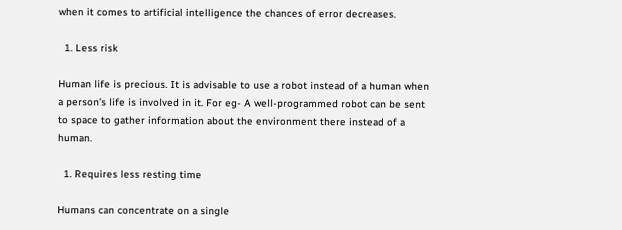when it comes to artificial intelligence the chances of error decreases.

  1. Less risk

Human life is precious. It is advisable to use a robot instead of a human when a person’s life is involved in it. For eg- A well-programmed robot can be sent to space to gather information about the environment there instead of a human.

  1. Requires less resting time

Humans can concentrate on a single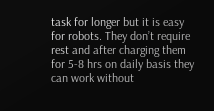task for longer but it is easy for robots. They don’t require rest and after charging them for 5-8 hrs on daily basis they can work without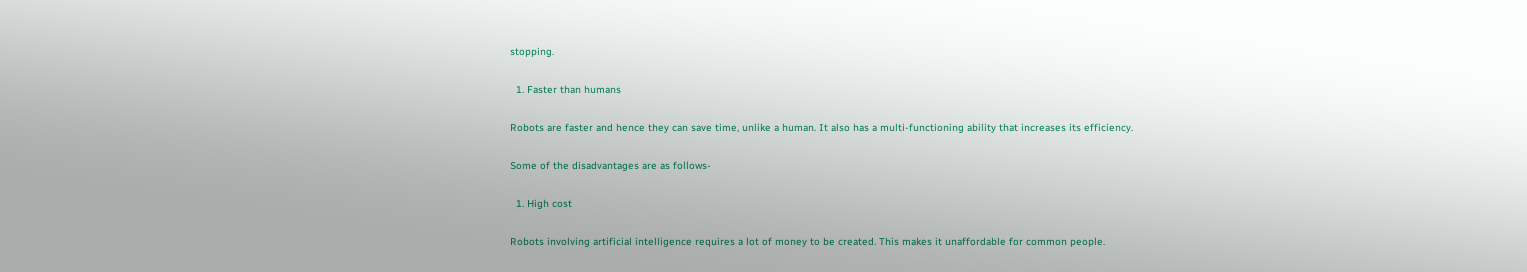stopping.

  1. Faster than humans

Robots are faster and hence they can save time, unlike a human. It also has a multi-functioning ability that increases its efficiency.

Some of the disadvantages are as follows-

  1. High cost

Robots involving artificial intelligence requires a lot of money to be created. This makes it unaffordable for common people.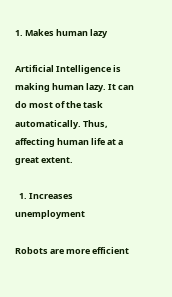1. Makes human lazy

Artificial Intelligence is making human lazy. It can do most of the task automatically. Thus, affecting human life at a great extent.

  1. Increases unemployment

Robots are more efficient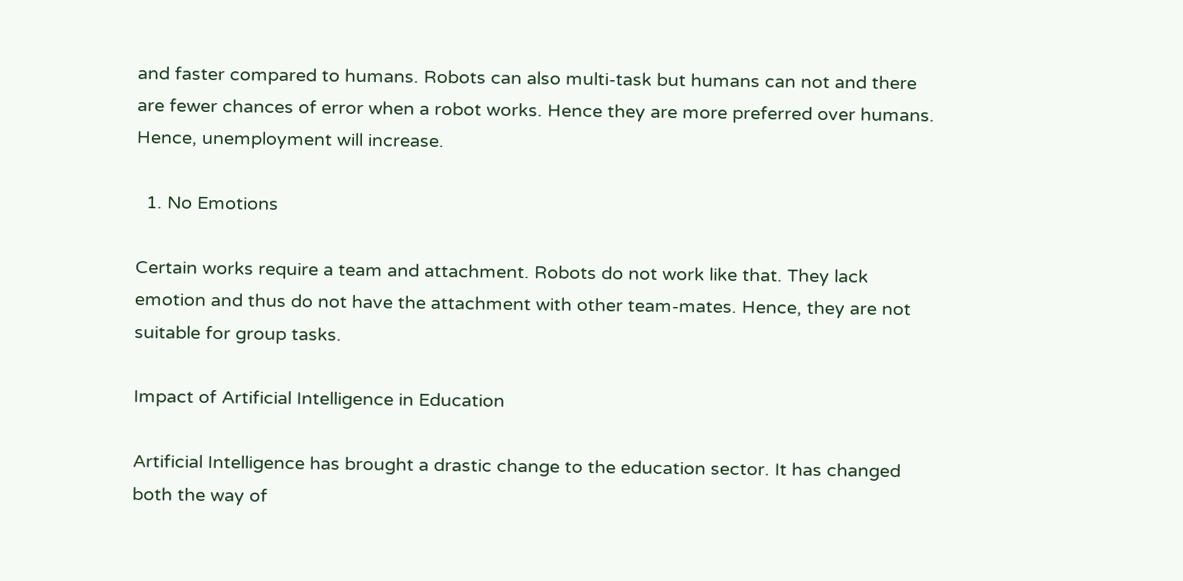and faster compared to humans. Robots can also multi-task but humans can not and there are fewer chances of error when a robot works. Hence they are more preferred over humans. Hence, unemployment will increase.

  1. No Emotions

Certain works require a team and attachment. Robots do not work like that. They lack emotion and thus do not have the attachment with other team-mates. Hence, they are not suitable for group tasks.

Impact of Artificial Intelligence in Education

Artificial Intelligence has brought a drastic change to the education sector. It has changed both the way of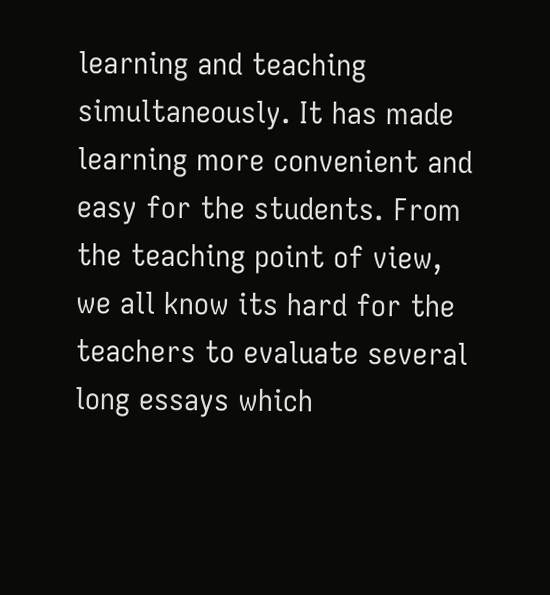learning and teaching simultaneously. It has made learning more convenient and easy for the students. From the teaching point of view, we all know its hard for the teachers to evaluate several long essays which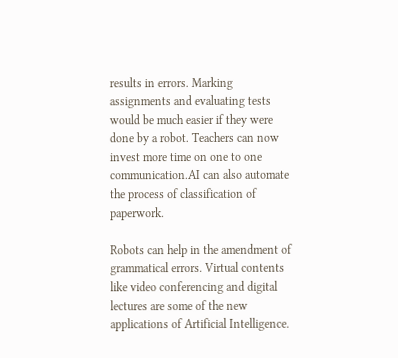results in errors. Marking assignments and evaluating tests would be much easier if they were done by a robot. Teachers can now invest more time on one to one communication.AI can also automate the process of classification of paperwork.

Robots can help in the amendment of grammatical errors. Virtual contents like video conferencing and digital lectures are some of the new applications of Artificial Intelligence.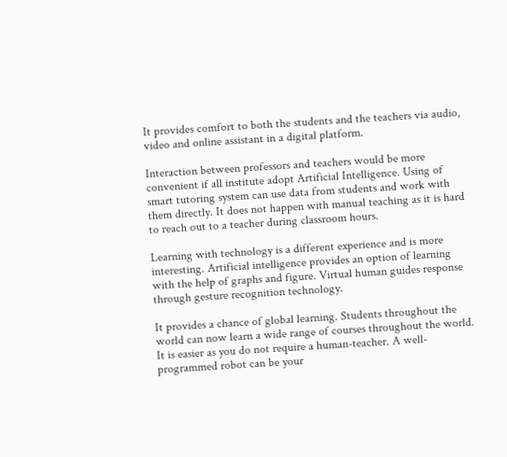It provides comfort to both the students and the teachers via audio, video and online assistant in a digital platform.

Interaction between professors and teachers would be more convenient if all institute adopt Artificial Intelligence. Using of smart tutoring system can use data from students and work with them directly. It does not happen with manual teaching as it is hard to reach out to a teacher during classroom hours.

Learning with technology is a different experience and is more interesting. Artificial intelligence provides an option of learning with the help of graphs and figure. Virtual human guides response through gesture recognition technology.

It provides a chance of global learning. Students throughout the world can now learn a wide range of courses throughout the world. It is easier as you do not require a human-teacher. A well-programmed robot can be your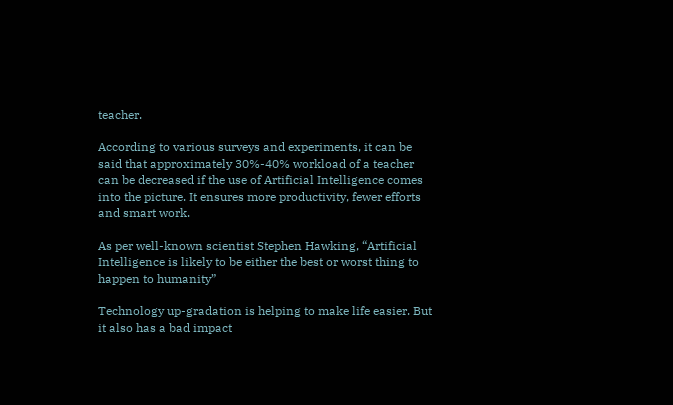teacher.

According to various surveys and experiments, it can be said that approximately 30%-40% workload of a teacher can be decreased if the use of Artificial Intelligence comes into the picture. It ensures more productivity, fewer efforts and smart work.

As per well-known scientist Stephen Hawking, “Artificial Intelligence is likely to be either the best or worst thing to happen to humanity”

Technology up-gradation is helping to make life easier. But it also has a bad impact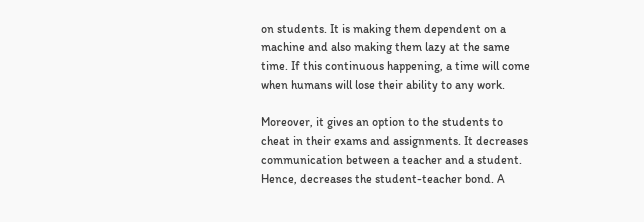on students. It is making them dependent on a machine and also making them lazy at the same time. If this continuous happening, a time will come when humans will lose their ability to any work.

Moreover, it gives an option to the students to cheat in their exams and assignments. It decreases communication between a teacher and a student. Hence, decreases the student-teacher bond. A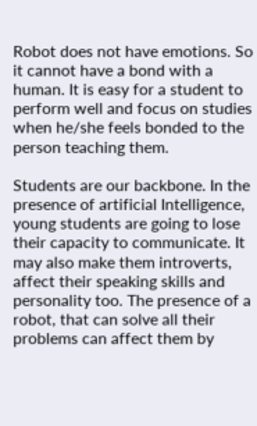Robot does not have emotions. So it cannot have a bond with a human. It is easy for a student to perform well and focus on studies when he/she feels bonded to the person teaching them.

Students are our backbone. In the presence of artificial Intelligence, young students are going to lose their capacity to communicate. It may also make them introverts, affect their speaking skills and personality too. The presence of a robot, that can solve all their problems can affect them by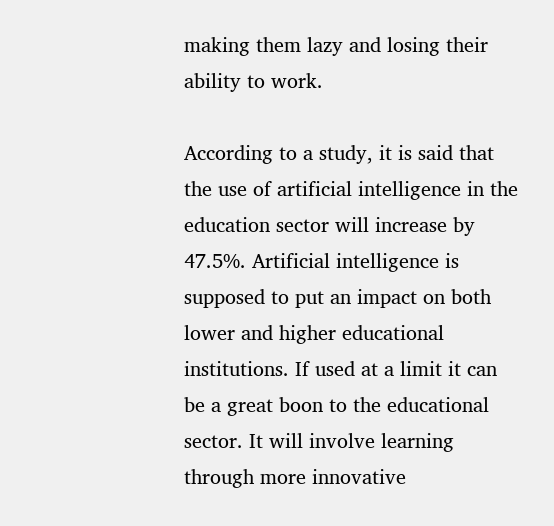making them lazy and losing their ability to work.

According to a study, it is said that the use of artificial intelligence in the education sector will increase by 47.5%. Artificial intelligence is supposed to put an impact on both lower and higher educational institutions. If used at a limit it can be a great boon to the educational sector. It will involve learning through more innovative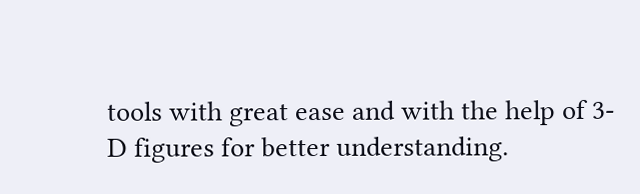tools with great ease and with the help of 3-D figures for better understanding.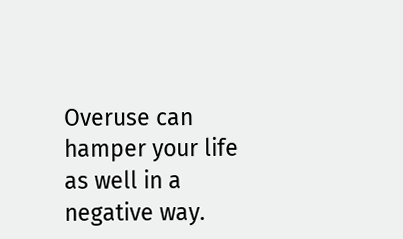Overuse can hamper your life as well in a negative way.